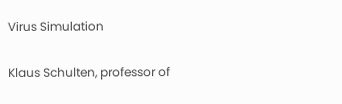Virus Simulation

Klaus Schulten, professor of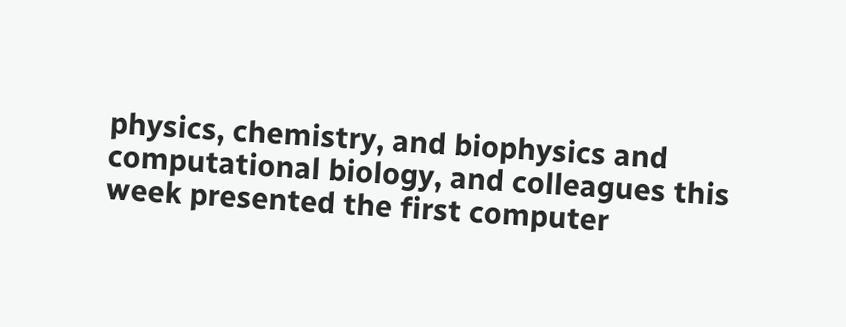physics, chemistry, and biophysics and computational biology, and colleagues this week presented the first computer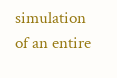simulation of an entire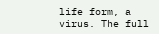life form, a virus. The full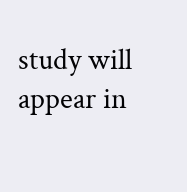study will appear in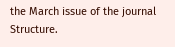the March issue of the journal Structure.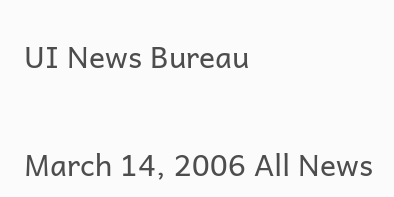UI News Bureau

March 14, 2006 All News